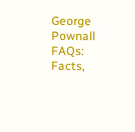George Pownall FAQs: Facts,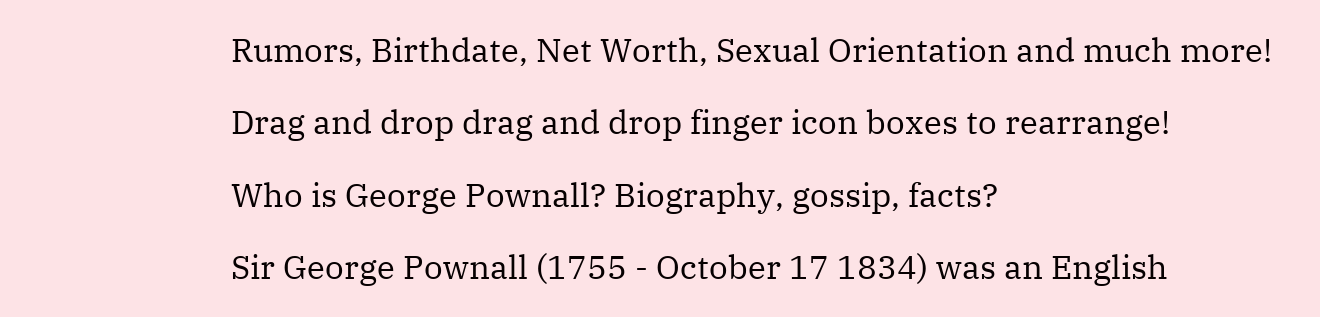Rumors, Birthdate, Net Worth, Sexual Orientation and much more!

Drag and drop drag and drop finger icon boxes to rearrange!

Who is George Pownall? Biography, gossip, facts?

Sir George Pownall (1755 - October 17 1834) was an English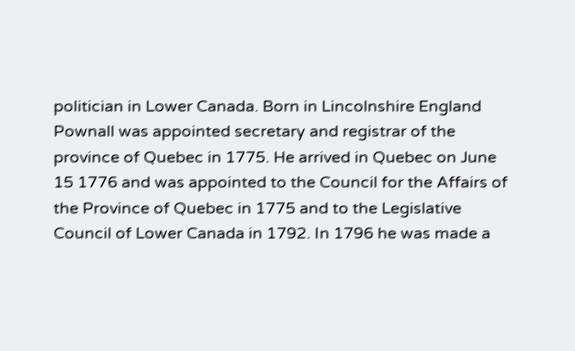politician in Lower Canada. Born in Lincolnshire England Pownall was appointed secretary and registrar of the province of Quebec in 1775. He arrived in Quebec on June 15 1776 and was appointed to the Council for the Affairs of the Province of Quebec in 1775 and to the Legislative Council of Lower Canada in 1792. In 1796 he was made a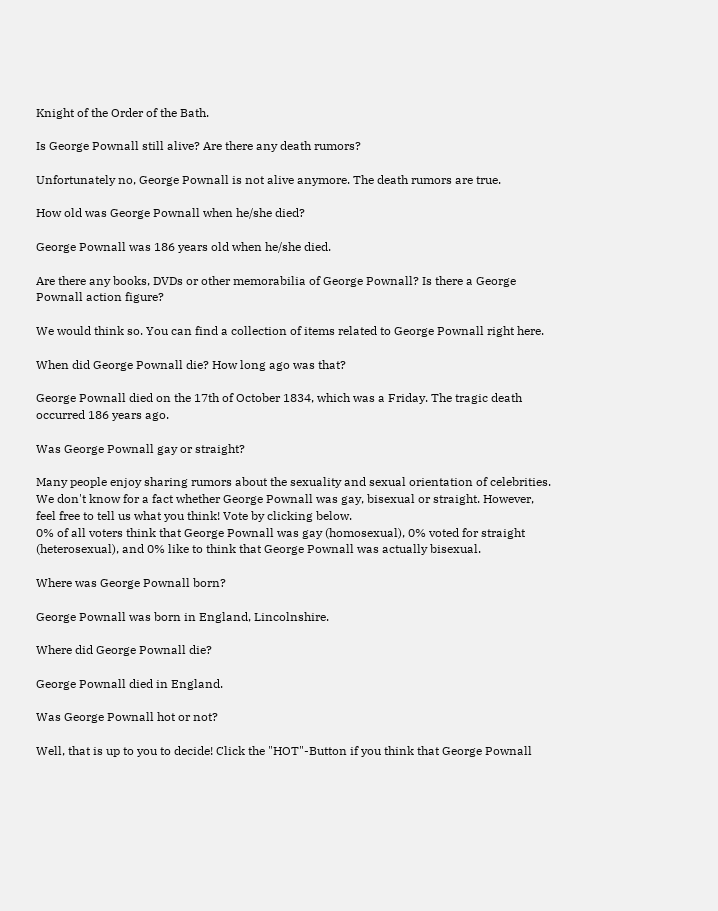Knight of the Order of the Bath.

Is George Pownall still alive? Are there any death rumors?

Unfortunately no, George Pownall is not alive anymore. The death rumors are true.

How old was George Pownall when he/she died?

George Pownall was 186 years old when he/she died.

Are there any books, DVDs or other memorabilia of George Pownall? Is there a George Pownall action figure?

We would think so. You can find a collection of items related to George Pownall right here.

When did George Pownall die? How long ago was that?

George Pownall died on the 17th of October 1834, which was a Friday. The tragic death occurred 186 years ago.

Was George Pownall gay or straight?

Many people enjoy sharing rumors about the sexuality and sexual orientation of celebrities. We don't know for a fact whether George Pownall was gay, bisexual or straight. However, feel free to tell us what you think! Vote by clicking below.
0% of all voters think that George Pownall was gay (homosexual), 0% voted for straight (heterosexual), and 0% like to think that George Pownall was actually bisexual.

Where was George Pownall born?

George Pownall was born in England, Lincolnshire.

Where did George Pownall die?

George Pownall died in England.

Was George Pownall hot or not?

Well, that is up to you to decide! Click the "HOT"-Button if you think that George Pownall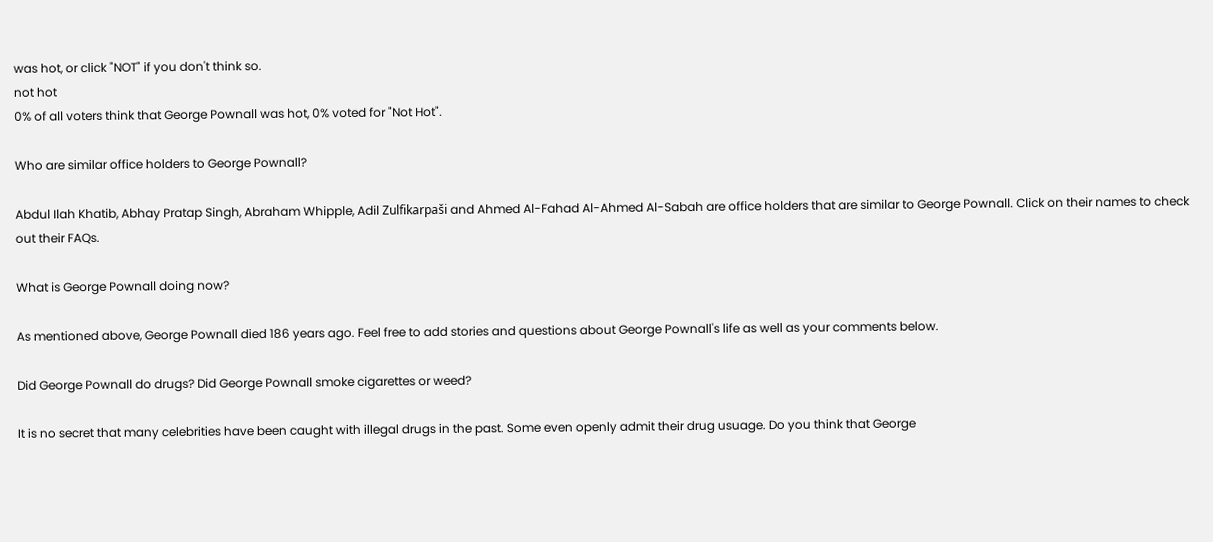was hot, or click "NOT" if you don't think so.
not hot
0% of all voters think that George Pownall was hot, 0% voted for "Not Hot".

Who are similar office holders to George Pownall?

Abdul Ilah Khatib, Abhay Pratap Singh, Abraham Whipple, Adil Zulfikarpaši and Ahmed Al-Fahad Al-Ahmed Al-Sabah are office holders that are similar to George Pownall. Click on their names to check out their FAQs.

What is George Pownall doing now?

As mentioned above, George Pownall died 186 years ago. Feel free to add stories and questions about George Pownall's life as well as your comments below.

Did George Pownall do drugs? Did George Pownall smoke cigarettes or weed?

It is no secret that many celebrities have been caught with illegal drugs in the past. Some even openly admit their drug usuage. Do you think that George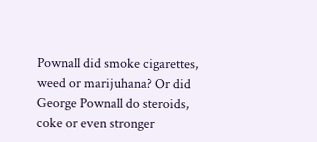Pownall did smoke cigarettes, weed or marijuhana? Or did George Pownall do steroids, coke or even stronger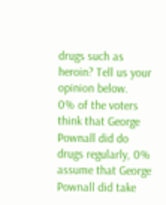drugs such as heroin? Tell us your opinion below.
0% of the voters think that George Pownall did do drugs regularly, 0% assume that George Pownall did take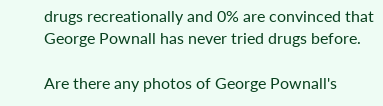drugs recreationally and 0% are convinced that George Pownall has never tried drugs before.

Are there any photos of George Pownall's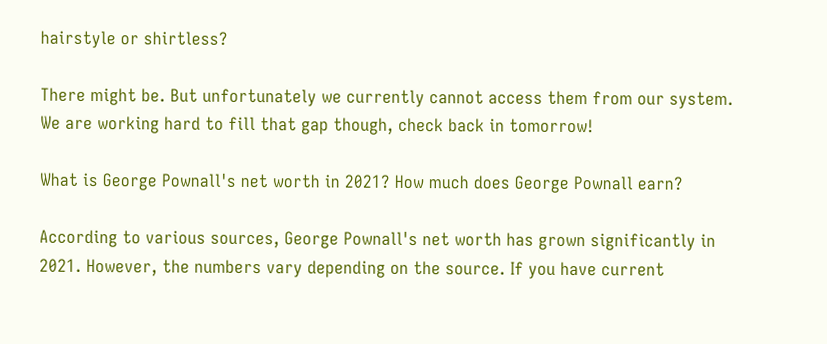hairstyle or shirtless?

There might be. But unfortunately we currently cannot access them from our system. We are working hard to fill that gap though, check back in tomorrow!

What is George Pownall's net worth in 2021? How much does George Pownall earn?

According to various sources, George Pownall's net worth has grown significantly in 2021. However, the numbers vary depending on the source. If you have current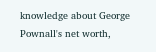knowledge about George Pownall's net worth,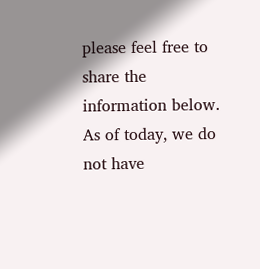please feel free to share the information below.
As of today, we do not have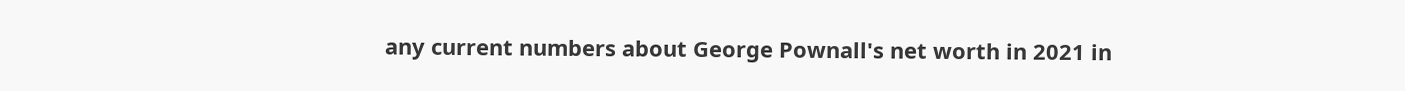any current numbers about George Pownall's net worth in 2021 in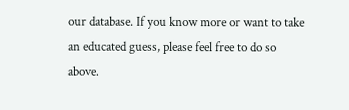our database. If you know more or want to take an educated guess, please feel free to do so above.